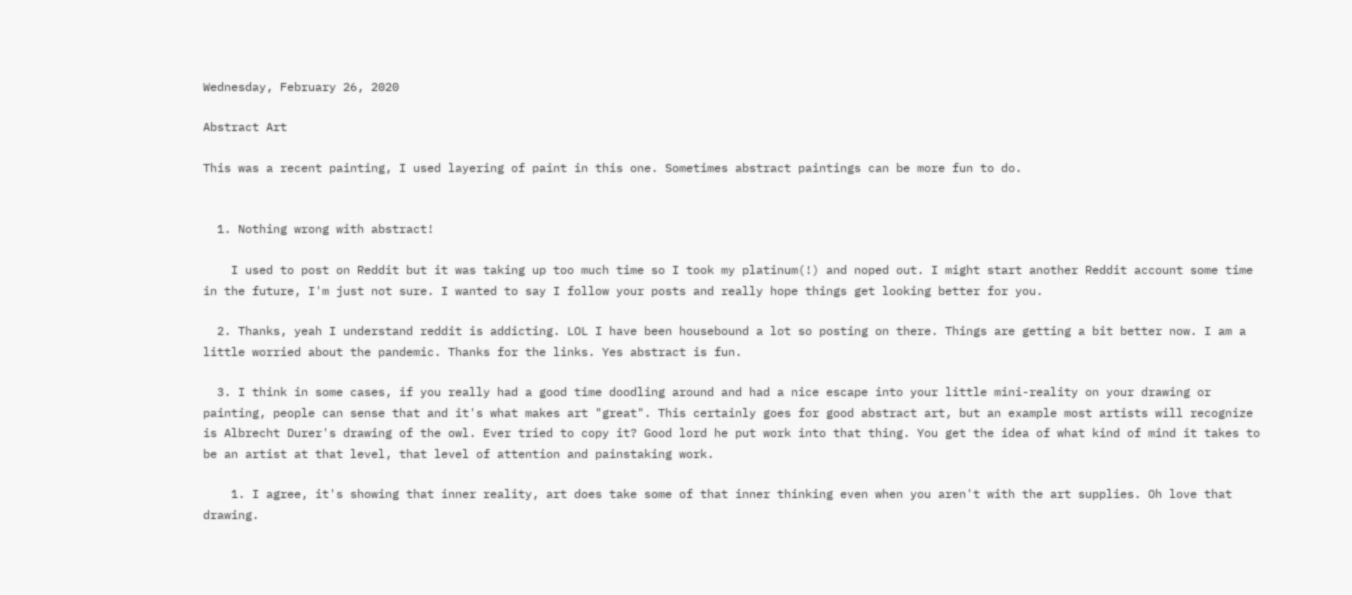Wednesday, February 26, 2020

Abstract Art

This was a recent painting, I used layering of paint in this one. Sometimes abstract paintings can be more fun to do.


  1. Nothing wrong with abstract!

    I used to post on Reddit but it was taking up too much time so I took my platinum(!) and noped out. I might start another Reddit account some time in the future, I'm just not sure. I wanted to say I follow your posts and really hope things get looking better for you.

  2. Thanks, yeah I understand reddit is addicting. LOL I have been housebound a lot so posting on there. Things are getting a bit better now. I am a little worried about the pandemic. Thanks for the links. Yes abstract is fun.

  3. I think in some cases, if you really had a good time doodling around and had a nice escape into your little mini-reality on your drawing or painting, people can sense that and it's what makes art "great". This certainly goes for good abstract art, but an example most artists will recognize is Albrecht Durer's drawing of the owl. Ever tried to copy it? Good lord he put work into that thing. You get the idea of what kind of mind it takes to be an artist at that level, that level of attention and painstaking work.

    1. I agree, it's showing that inner reality, art does take some of that inner thinking even when you aren't with the art supplies. Oh love that drawing.